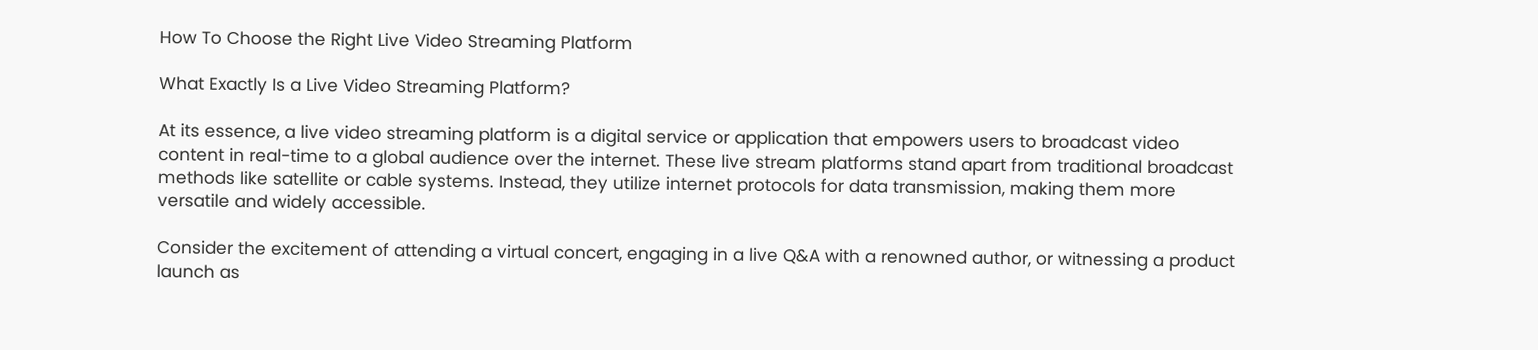How To Choose the Right Live Video Streaming Platform

What Exactly Is a Live Video Streaming Platform?

At its essence, a live video streaming platform is a digital service or application that empowers users to broadcast video content in real-time to a global audience over the internet. These live stream platforms stand apart from traditional broadcast methods like satellite or cable systems. Instead, they utilize internet protocols for data transmission, making them more versatile and widely accessible.

Consider the excitement of attending a virtual concert, engaging in a live Q&A with a renowned author, or witnessing a product launch as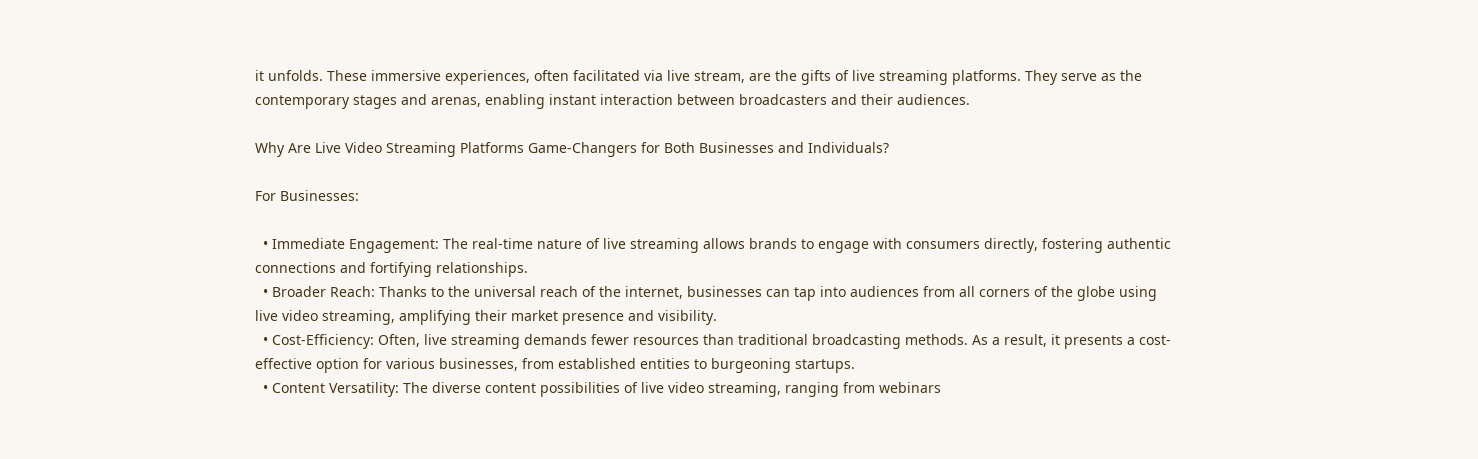it unfolds. These immersive experiences, often facilitated via live stream, are the gifts of live streaming platforms. They serve as the contemporary stages and arenas, enabling instant interaction between broadcasters and their audiences.

Why Are Live Video Streaming Platforms Game-Changers for Both Businesses and Individuals?

For Businesses:

  • Immediate Engagement: The real-time nature of live streaming allows brands to engage with consumers directly, fostering authentic connections and fortifying relationships.
  • Broader Reach: Thanks to the universal reach of the internet, businesses can tap into audiences from all corners of the globe using live video streaming, amplifying their market presence and visibility.
  • Cost-Efficiency: Often, live streaming demands fewer resources than traditional broadcasting methods. As a result, it presents a cost-effective option for various businesses, from established entities to burgeoning startups.
  • Content Versatility: The diverse content possibilities of live video streaming, ranging from webinars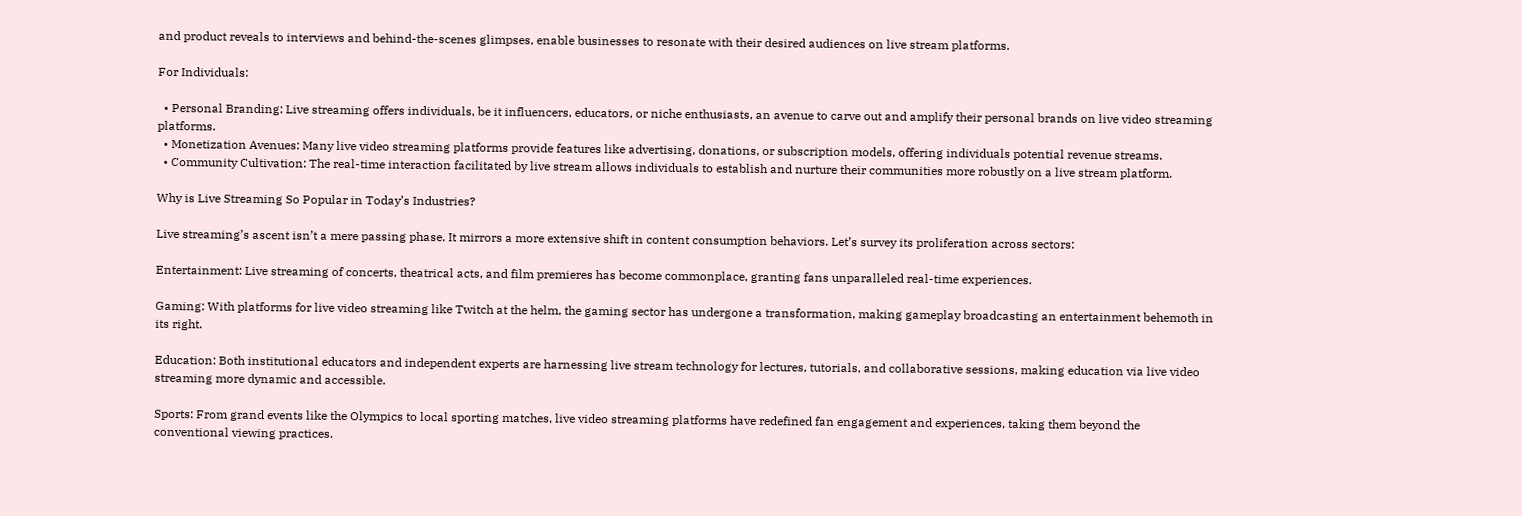and product reveals to interviews and behind-the-scenes glimpses, enable businesses to resonate with their desired audiences on live stream platforms.

For Individuals:

  • Personal Branding: Live streaming offers individuals, be it influencers, educators, or niche enthusiasts, an avenue to carve out and amplify their personal brands on live video streaming platforms.
  • Monetization Avenues: Many live video streaming platforms provide features like advertising, donations, or subscription models, offering individuals potential revenue streams.
  • Community Cultivation: The real-time interaction facilitated by live stream allows individuals to establish and nurture their communities more robustly on a live stream platform.

Why is Live Streaming So Popular in Today’s Industries?

Live streaming’s ascent isn’t a mere passing phase. It mirrors a more extensive shift in content consumption behaviors. Let’s survey its proliferation across sectors:

Entertainment: Live streaming of concerts, theatrical acts, and film premieres has become commonplace, granting fans unparalleled real-time experiences.

Gaming: With platforms for live video streaming like Twitch at the helm, the gaming sector has undergone a transformation, making gameplay broadcasting an entertainment behemoth in its right.

Education: Both institutional educators and independent experts are harnessing live stream technology for lectures, tutorials, and collaborative sessions, making education via live video streaming more dynamic and accessible.

Sports: From grand events like the Olympics to local sporting matches, live video streaming platforms have redefined fan engagement and experiences, taking them beyond the conventional viewing practices.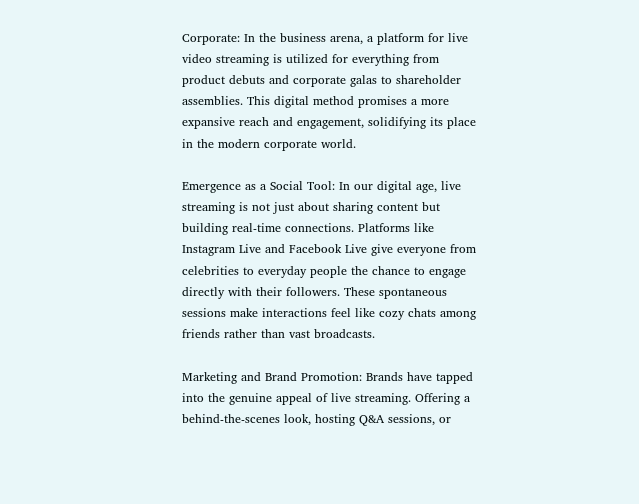Corporate: In the business arena, a platform for live video streaming is utilized for everything from product debuts and corporate galas to shareholder assemblies. This digital method promises a more expansive reach and engagement, solidifying its place in the modern corporate world.

Emergence as a Social Tool: In our digital age, live streaming is not just about sharing content but building real-time connections. Platforms like Instagram Live and Facebook Live give everyone from celebrities to everyday people the chance to engage directly with their followers. These spontaneous sessions make interactions feel like cozy chats among friends rather than vast broadcasts.

Marketing and Brand Promotion: Brands have tapped into the genuine appeal of live streaming. Offering a behind-the-scenes look, hosting Q&A sessions, or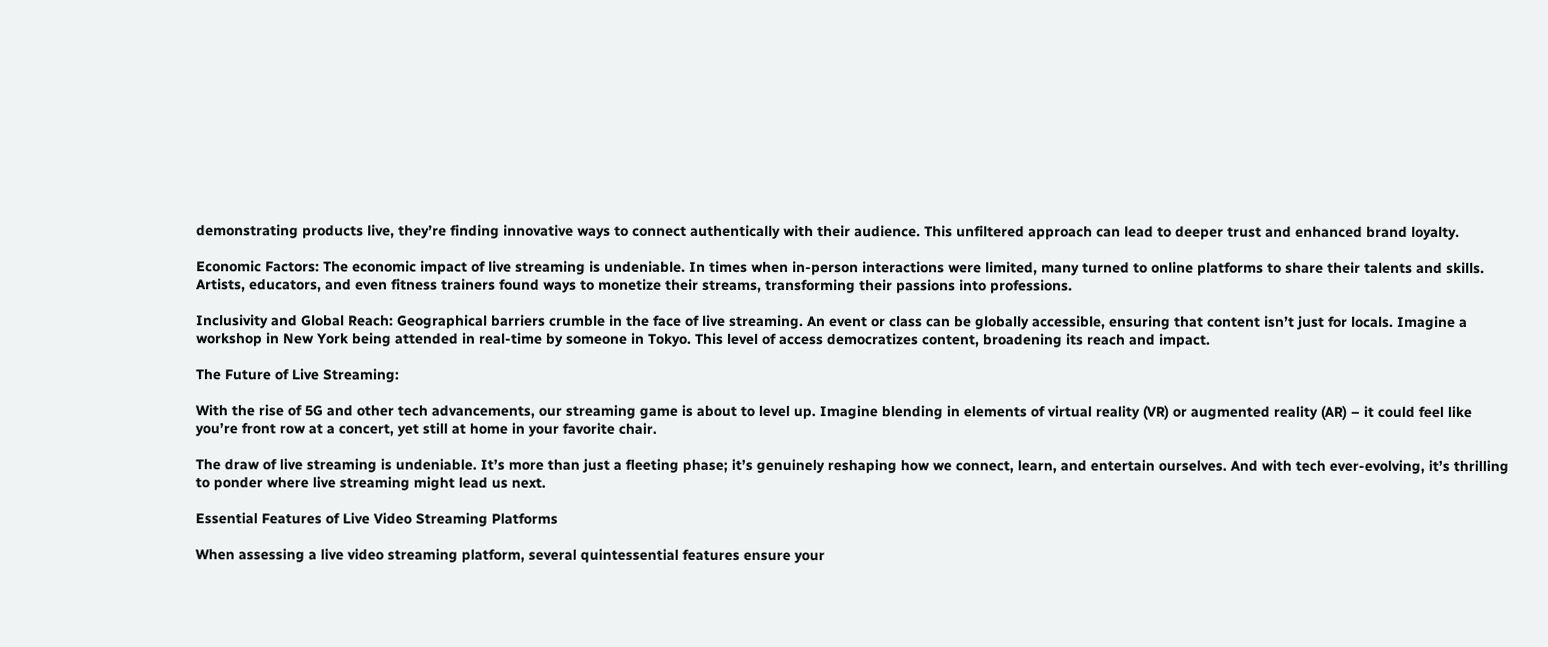demonstrating products live, they’re finding innovative ways to connect authentically with their audience. This unfiltered approach can lead to deeper trust and enhanced brand loyalty.

Economic Factors: The economic impact of live streaming is undeniable. In times when in-person interactions were limited, many turned to online platforms to share their talents and skills. Artists, educators, and even fitness trainers found ways to monetize their streams, transforming their passions into professions.

Inclusivity and Global Reach: Geographical barriers crumble in the face of live streaming. An event or class can be globally accessible, ensuring that content isn’t just for locals. Imagine a workshop in New York being attended in real-time by someone in Tokyo. This level of access democratizes content, broadening its reach and impact.

The Future of Live Streaming:

With the rise of 5G and other tech advancements, our streaming game is about to level up. Imagine blending in elements of virtual reality (VR) or augmented reality (AR) – it could feel like you’re front row at a concert, yet still at home in your favorite chair.

The draw of live streaming is undeniable. It’s more than just a fleeting phase; it’s genuinely reshaping how we connect, learn, and entertain ourselves. And with tech ever-evolving, it’s thrilling to ponder where live streaming might lead us next.

Essential Features of Live Video Streaming Platforms

When assessing a live video streaming platform, several quintessential features ensure your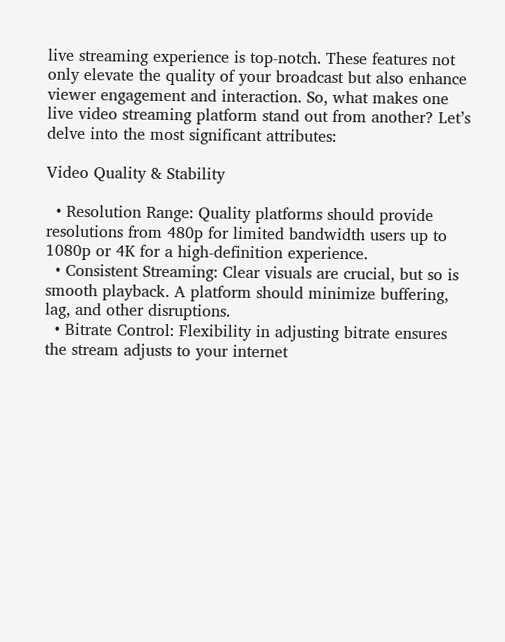live streaming experience is top-notch. These features not only elevate the quality of your broadcast but also enhance viewer engagement and interaction. So, what makes one live video streaming platform stand out from another? Let’s delve into the most significant attributes:

Video Quality & Stability

  • Resolution Range: Quality platforms should provide resolutions from 480p for limited bandwidth users up to 1080p or 4K for a high-definition experience.
  • Consistent Streaming: Clear visuals are crucial, but so is smooth playback. A platform should minimize buffering, lag, and other disruptions.
  • Bitrate Control: Flexibility in adjusting bitrate ensures the stream adjusts to your internet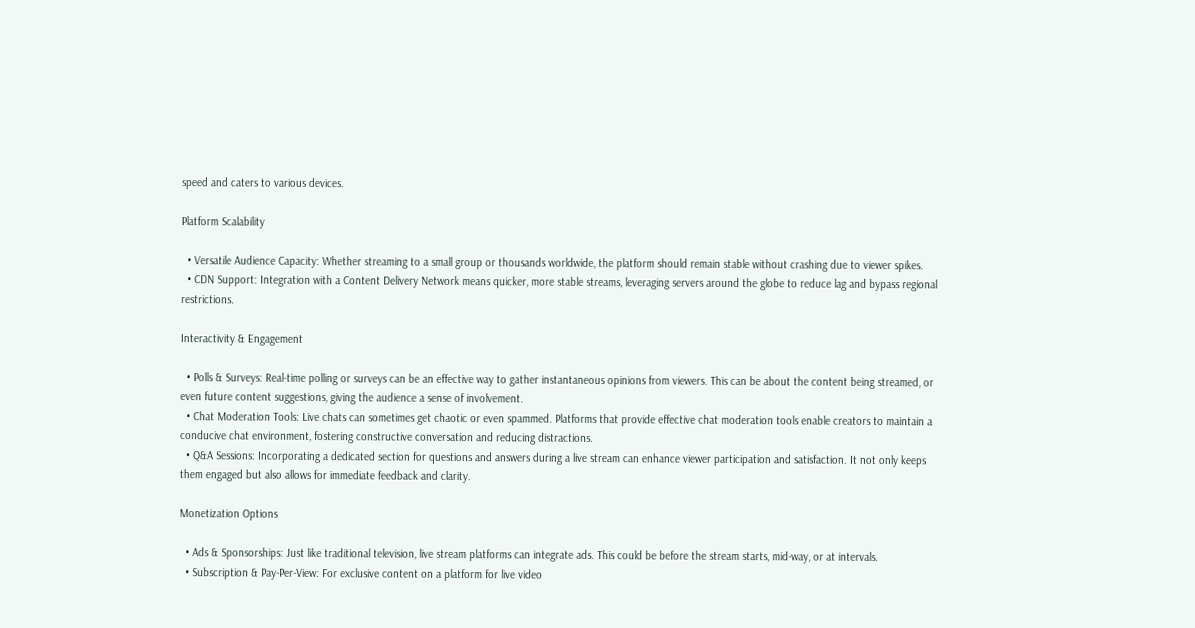speed and caters to various devices.

Platform Scalability

  • Versatile Audience Capacity: Whether streaming to a small group or thousands worldwide, the platform should remain stable without crashing due to viewer spikes.
  • CDN Support: Integration with a Content Delivery Network means quicker, more stable streams, leveraging servers around the globe to reduce lag and bypass regional restrictions.

Interactivity & Engagement

  • Polls & Surveys: Real-time polling or surveys can be an effective way to gather instantaneous opinions from viewers. This can be about the content being streamed, or even future content suggestions, giving the audience a sense of involvement.
  • Chat Moderation Tools: Live chats can sometimes get chaotic or even spammed. Platforms that provide effective chat moderation tools enable creators to maintain a conducive chat environment, fostering constructive conversation and reducing distractions.
  • Q&A Sessions: Incorporating a dedicated section for questions and answers during a live stream can enhance viewer participation and satisfaction. It not only keeps them engaged but also allows for immediate feedback and clarity.

Monetization Options

  • Ads & Sponsorships: Just like traditional television, live stream platforms can integrate ads. This could be before the stream starts, mid-way, or at intervals.
  • Subscription & Pay-Per-View: For exclusive content on a platform for live video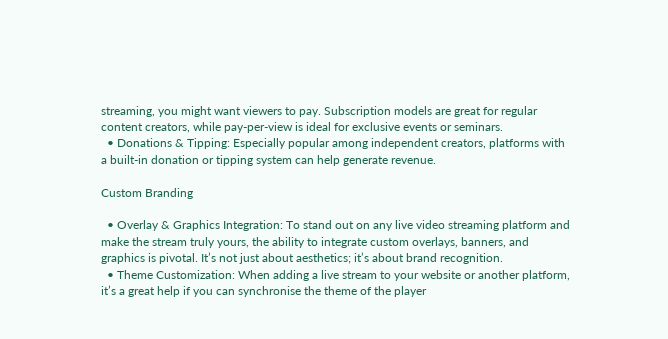streaming, you might want viewers to pay. Subscription models are great for regular content creators, while pay-per-view is ideal for exclusive events or seminars.
  • Donations & Tipping: Especially popular among independent creators, platforms with a built-in donation or tipping system can help generate revenue.

Custom Branding

  • Overlay & Graphics Integration: To stand out on any live video streaming platform and make the stream truly yours, the ability to integrate custom overlays, banners, and graphics is pivotal. It’s not just about aesthetics; it’s about brand recognition.
  • Theme Customization: When adding a live stream to your website or another platform, it’s a great help if you can synchronise the theme of the player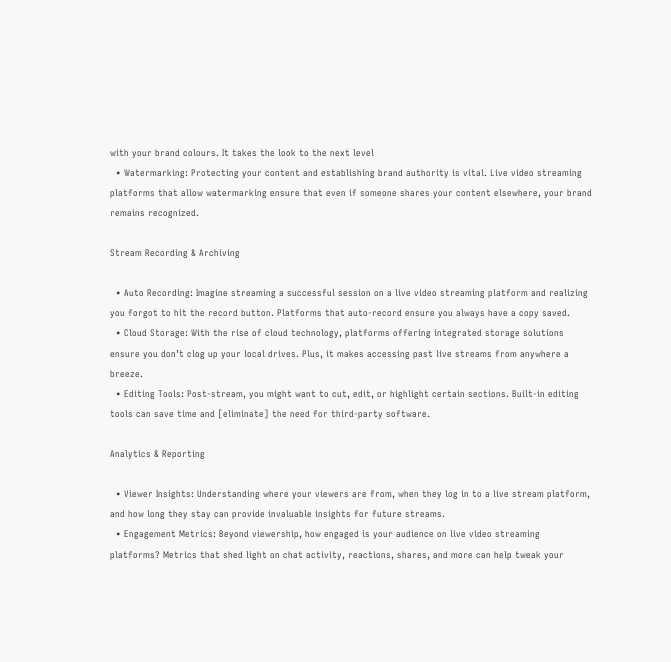with your brand colours. It takes the look to the next level
  • Watermarking: Protecting your content and establishing brand authority is vital. Live video streaming platforms that allow watermarking ensure that even if someone shares your content elsewhere, your brand remains recognized.

Stream Recording & Archiving

  • Auto Recording: Imagine streaming a successful session on a live video streaming platform and realizing you forgot to hit the record button. Platforms that auto-record ensure you always have a copy saved.
  • Cloud Storage: With the rise of cloud technology, platforms offering integrated storage solutions ensure you don’t clog up your local drives. Plus, it makes accessing past live streams from anywhere a breeze.
  • Editing Tools: Post-stream, you might want to cut, edit, or highlight certain sections. Built-in editing tools can save time and [eliminate] the need for third-party software.

Analytics & Reporting

  • Viewer Insights: Understanding where your viewers are from, when they log in to a live stream platform, and how long they stay can provide invaluable insights for future streams.
  • Engagement Metrics: Beyond viewership, how engaged is your audience on live video streaming platforms? Metrics that shed light on chat activity, reactions, shares, and more can help tweak your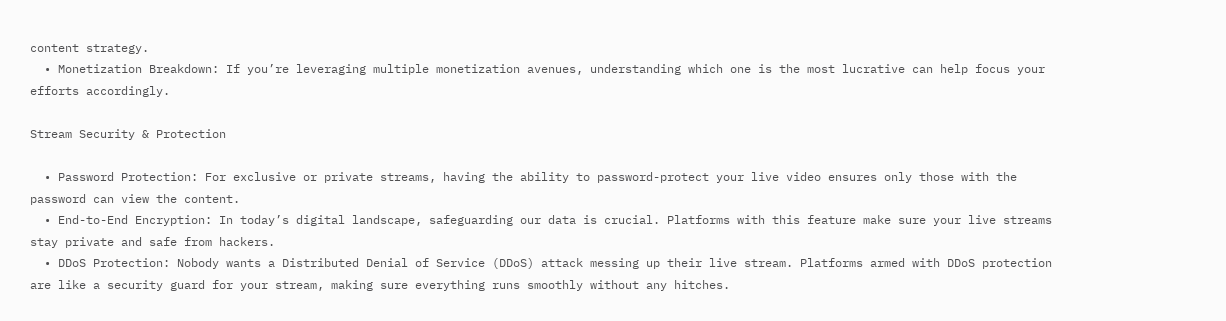content strategy.
  • Monetization Breakdown: If you’re leveraging multiple monetization avenues, understanding which one is the most lucrative can help focus your efforts accordingly.

Stream Security & Protection

  • Password Protection: For exclusive or private streams, having the ability to password-protect your live video ensures only those with the password can view the content.
  • End-to-End Encryption: In today’s digital landscape, safeguarding our data is crucial. Platforms with this feature make sure your live streams stay private and safe from hackers.
  • DDoS Protection: Nobody wants a Distributed Denial of Service (DDoS) attack messing up their live stream. Platforms armed with DDoS protection are like a security guard for your stream, making sure everything runs smoothly without any hitches.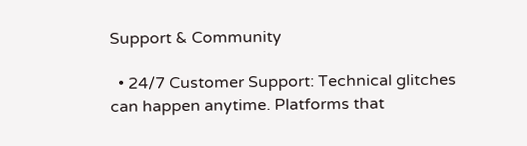Support & Community

  • 24/7 Customer Support: Technical glitches can happen anytime. Platforms that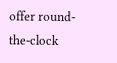offer round-the-clock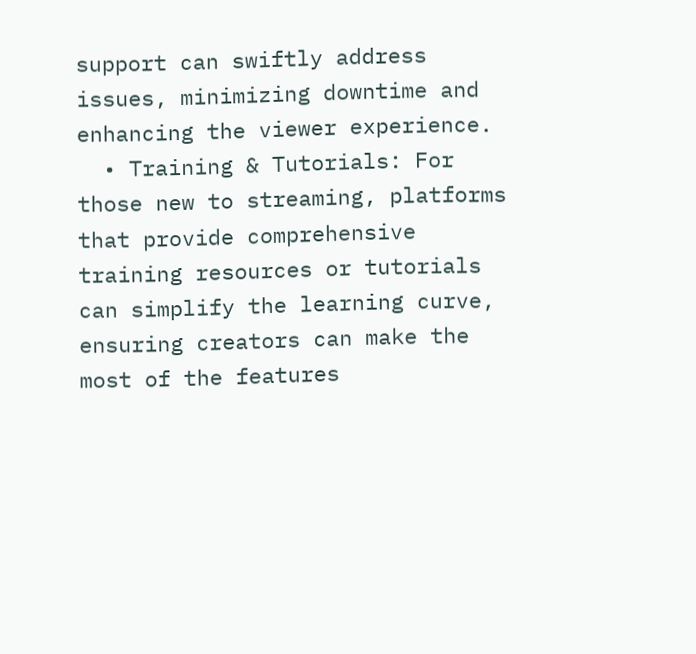support can swiftly address issues, minimizing downtime and enhancing the viewer experience.
  • Training & Tutorials: For those new to streaming, platforms that provide comprehensive training resources or tutorials can simplify the learning curve, ensuring creators can make the most of the features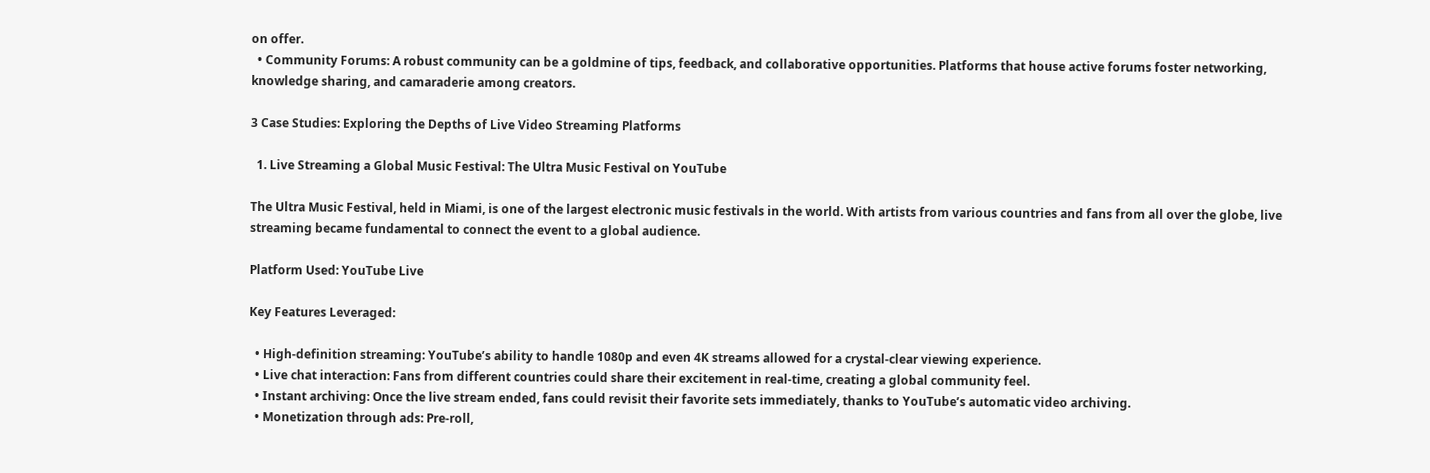on offer.
  • Community Forums: A robust community can be a goldmine of tips, feedback, and collaborative opportunities. Platforms that house active forums foster networking, knowledge sharing, and camaraderie among creators.

3 Case Studies: Exploring the Depths of Live Video Streaming Platforms

  1. Live Streaming a Global Music Festival: The Ultra Music Festival on YouTube

The Ultra Music Festival, held in Miami, is one of the largest electronic music festivals in the world. With artists from various countries and fans from all over the globe, live streaming became fundamental to connect the event to a global audience.

Platform Used: YouTube Live

Key Features Leveraged:

  • High-definition streaming: YouTube’s ability to handle 1080p and even 4K streams allowed for a crystal-clear viewing experience.
  • Live chat interaction: Fans from different countries could share their excitement in real-time, creating a global community feel.
  • Instant archiving: Once the live stream ended, fans could revisit their favorite sets immediately, thanks to YouTube’s automatic video archiving.
  • Monetization through ads: Pre-roll,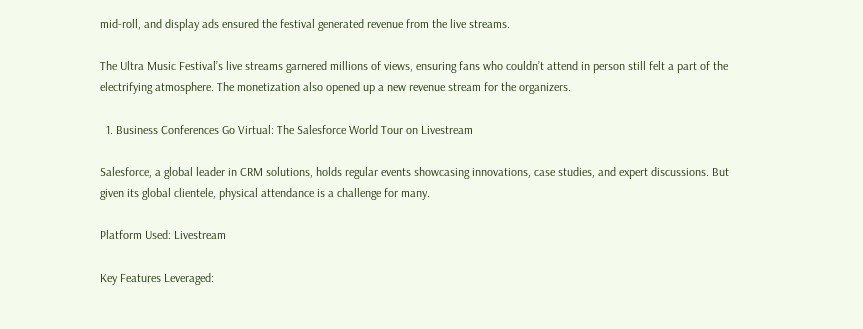mid-roll, and display ads ensured the festival generated revenue from the live streams.

The Ultra Music Festival’s live streams garnered millions of views, ensuring fans who couldn’t attend in person still felt a part of the electrifying atmosphere. The monetization also opened up a new revenue stream for the organizers.

  1. Business Conferences Go Virtual: The Salesforce World Tour on Livestream

Salesforce, a global leader in CRM solutions, holds regular events showcasing innovations, case studies, and expert discussions. But given its global clientele, physical attendance is a challenge for many.

Platform Used: Livestream

Key Features Leveraged: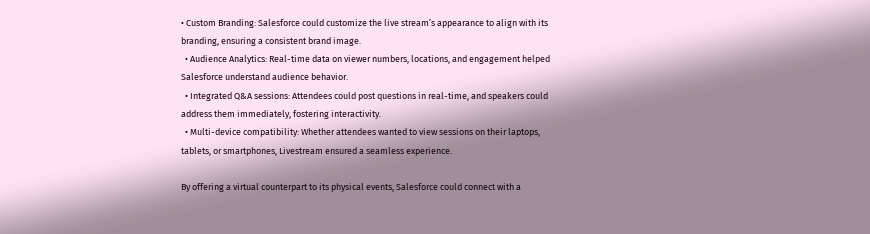• Custom Branding: Salesforce could customize the live stream’s appearance to align with its branding, ensuring a consistent brand image.
  • Audience Analytics: Real-time data on viewer numbers, locations, and engagement helped Salesforce understand audience behavior.
  • Integrated Q&A sessions: Attendees could post questions in real-time, and speakers could address them immediately, fostering interactivity.
  • Multi-device compatibility: Whether attendees wanted to view sessions on their laptops, tablets, or smartphones, Livestream ensured a seamless experience.

By offering a virtual counterpart to its physical events, Salesforce could connect with a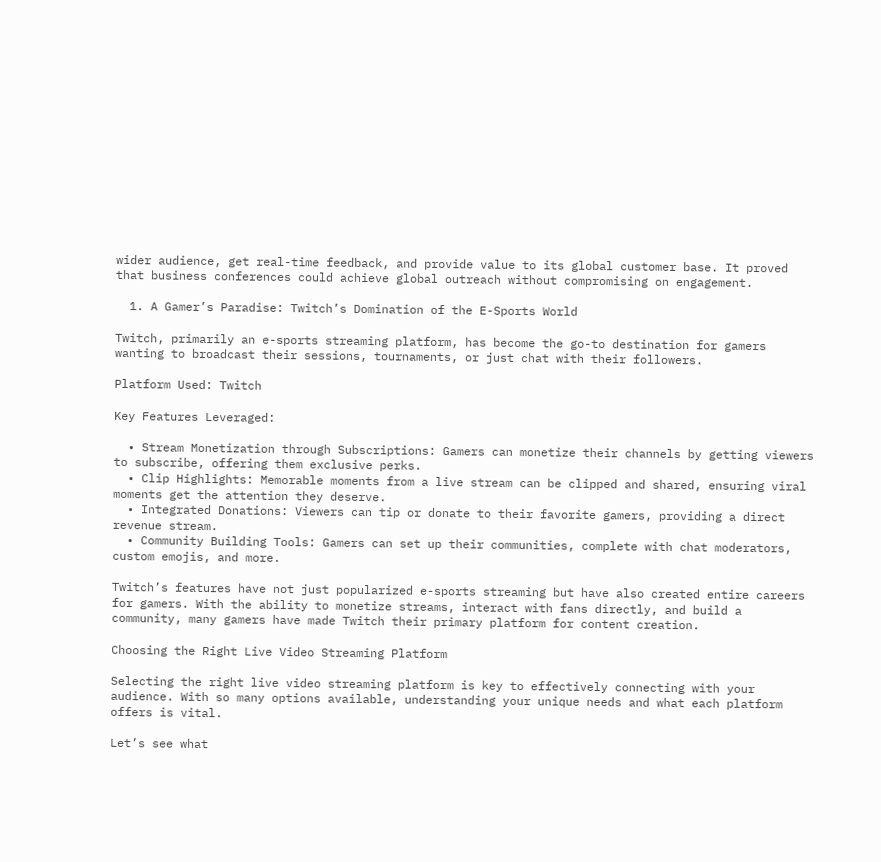wider audience, get real-time feedback, and provide value to its global customer base. It proved that business conferences could achieve global outreach without compromising on engagement.

  1. A Gamer’s Paradise: Twitch’s Domination of the E-Sports World

Twitch, primarily an e-sports streaming platform, has become the go-to destination for gamers wanting to broadcast their sessions, tournaments, or just chat with their followers.

Platform Used: Twitch

Key Features Leveraged:

  • Stream Monetization through Subscriptions: Gamers can monetize their channels by getting viewers to subscribe, offering them exclusive perks.
  • Clip Highlights: Memorable moments from a live stream can be clipped and shared, ensuring viral moments get the attention they deserve.
  • Integrated Donations: Viewers can tip or donate to their favorite gamers, providing a direct revenue stream.
  • Community Building Tools: Gamers can set up their communities, complete with chat moderators, custom emojis, and more.

Twitch’s features have not just popularized e-sports streaming but have also created entire careers for gamers. With the ability to monetize streams, interact with fans directly, and build a community, many gamers have made Twitch their primary platform for content creation.

Choosing the Right Live Video Streaming Platform

Selecting the right live video streaming platform is key to effectively connecting with your audience. With so many options available, understanding your unique needs and what each platform offers is vital.

Let’s see what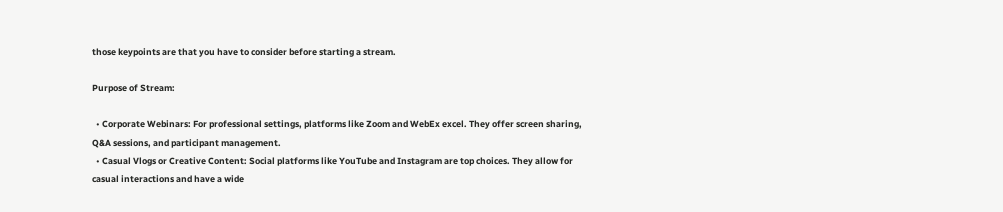those keypoints are that you have to consider before starting a stream.

Purpose of Stream:

  • Corporate Webinars: For professional settings, platforms like Zoom and WebEx excel. They offer screen sharing, Q&A sessions, and participant management.
  • Casual Vlogs or Creative Content: Social platforms like YouTube and Instagram are top choices. They allow for casual interactions and have a wide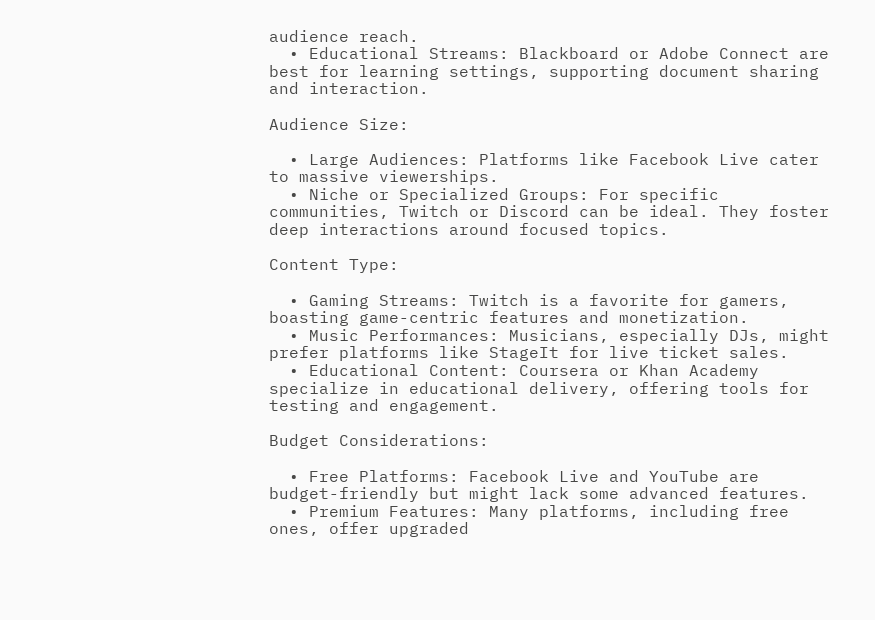audience reach.
  • Educational Streams: Blackboard or Adobe Connect are best for learning settings, supporting document sharing and interaction.

Audience Size:

  • Large Audiences: Platforms like Facebook Live cater to massive viewerships.
  • Niche or Specialized Groups: For specific communities, Twitch or Discord can be ideal. They foster deep interactions around focused topics.

Content Type:

  • Gaming Streams: Twitch is a favorite for gamers, boasting game-centric features and monetization.
  • Music Performances: Musicians, especially DJs, might prefer platforms like StageIt for live ticket sales.
  • Educational Content: Coursera or Khan Academy specialize in educational delivery, offering tools for testing and engagement.

Budget Considerations:

  • Free Platforms: Facebook Live and YouTube are budget-friendly but might lack some advanced features.
  • Premium Features: Many platforms, including free ones, offer upgraded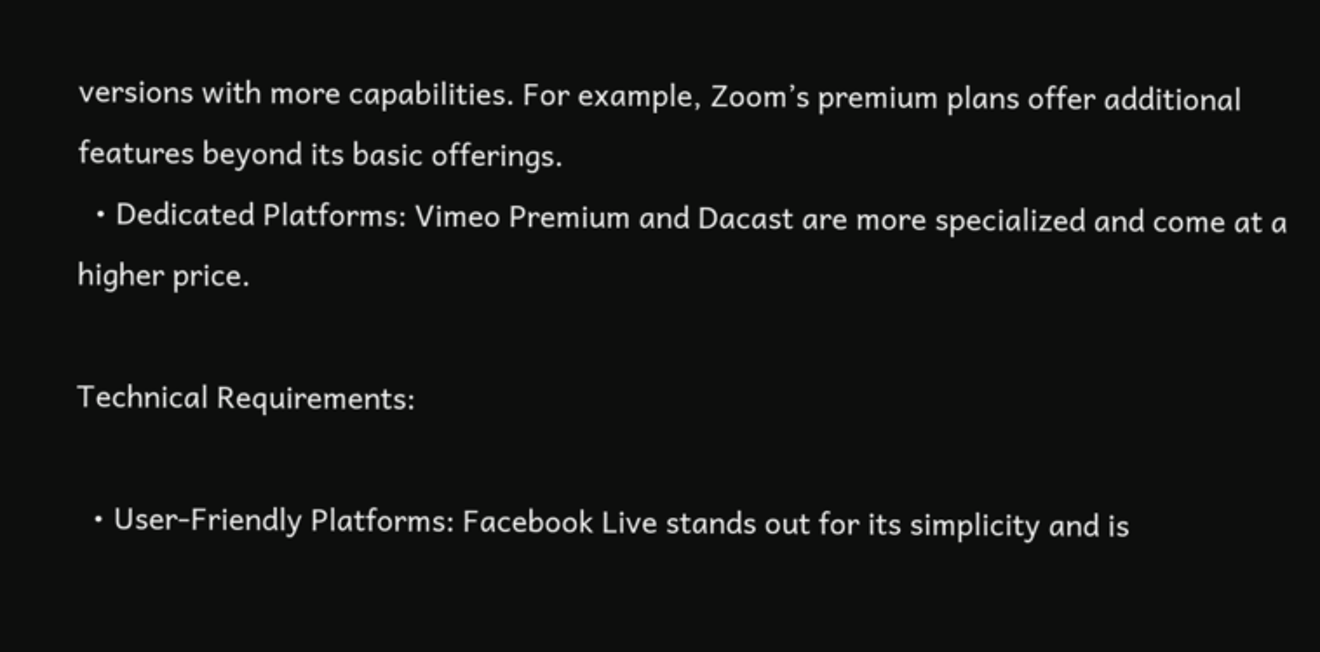versions with more capabilities. For example, Zoom’s premium plans offer additional features beyond its basic offerings.
  • Dedicated Platforms: Vimeo Premium and Dacast are more specialized and come at a higher price.

Technical Requirements:

  • User-Friendly Platforms: Facebook Live stands out for its simplicity and is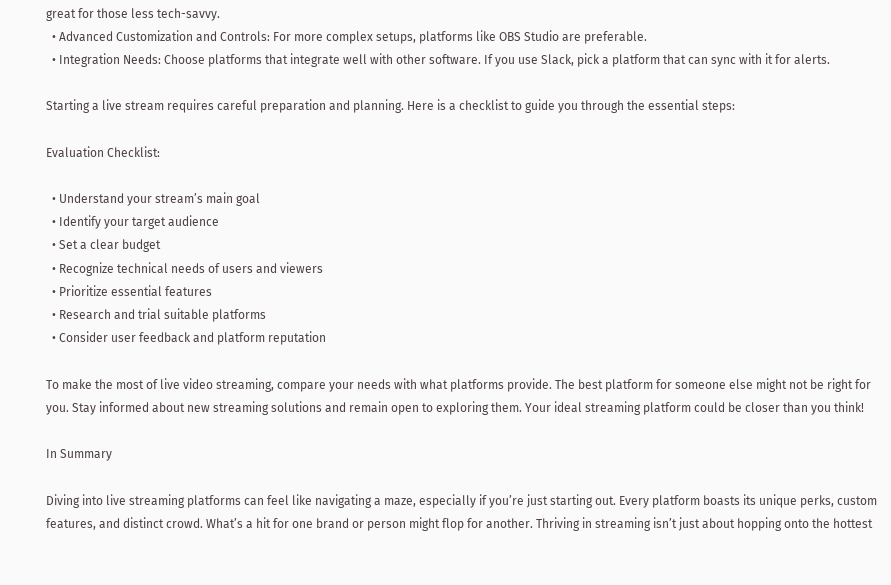great for those less tech-savvy.
  • Advanced Customization and Controls: For more complex setups, platforms like OBS Studio are preferable.
  • Integration Needs: Choose platforms that integrate well with other software. If you use Slack, pick a platform that can sync with it for alerts.

Starting a live stream requires careful preparation and planning. Here is a checklist to guide you through the essential steps:

Evaluation Checklist:

  • Understand your stream’s main goal
  • Identify your target audience
  • Set a clear budget
  • Recognize technical needs of users and viewers
  • Prioritize essential features
  • Research and trial suitable platforms
  • Consider user feedback and platform reputation

To make the most of live video streaming, compare your needs with what platforms provide. The best platform for someone else might not be right for you. Stay informed about new streaming solutions and remain open to exploring them. Your ideal streaming platform could be closer than you think!

In Summary

Diving into live streaming platforms can feel like navigating a maze, especially if you’re just starting out. Every platform boasts its unique perks, custom features, and distinct crowd. What’s a hit for one brand or person might flop for another. Thriving in streaming isn’t just about hopping onto the hottest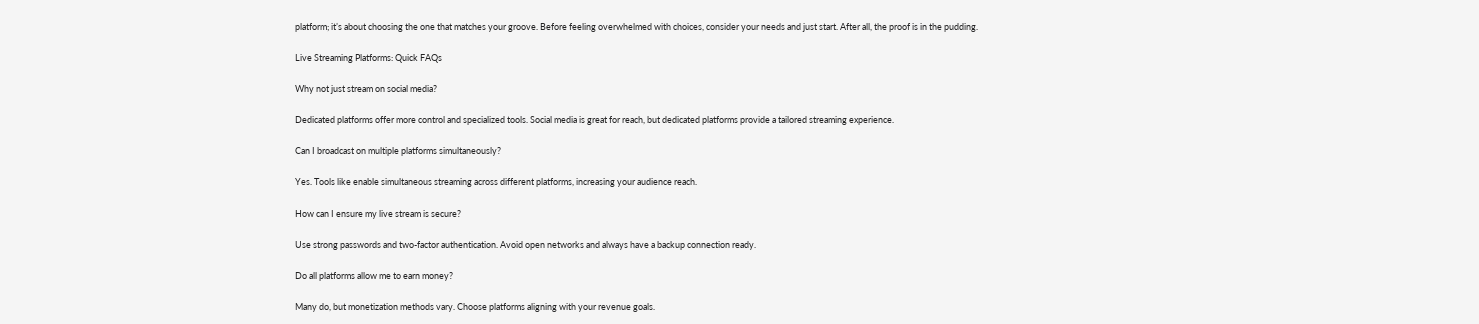platform; it’s about choosing the one that matches your groove. Before feeling overwhelmed with choices, consider your needs and just start. After all, the proof is in the pudding.

Live Streaming Platforms: Quick FAQs

Why not just stream on social media?

Dedicated platforms offer more control and specialized tools. Social media is great for reach, but dedicated platforms provide a tailored streaming experience.

Can I broadcast on multiple platforms simultaneously?

Yes. Tools like enable simultaneous streaming across different platforms, increasing your audience reach.

How can I ensure my live stream is secure?

Use strong passwords and two-factor authentication. Avoid open networks and always have a backup connection ready.

Do all platforms allow me to earn money?

Many do, but monetization methods vary. Choose platforms aligning with your revenue goals.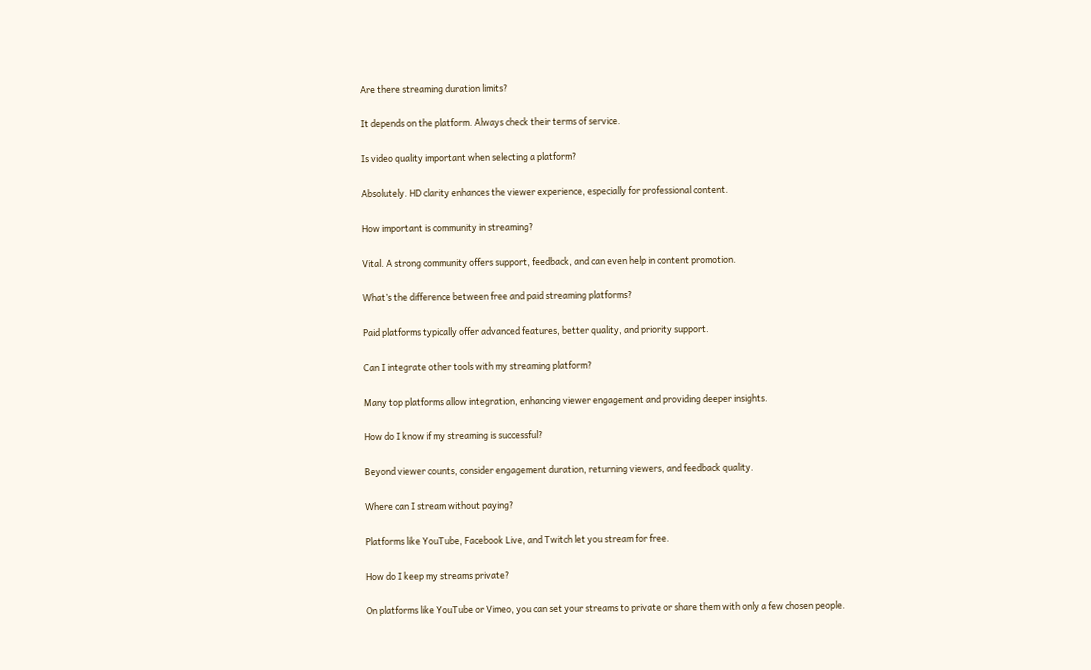Are there streaming duration limits?

It depends on the platform. Always check their terms of service.

Is video quality important when selecting a platform?

Absolutely. HD clarity enhances the viewer experience, especially for professional content.

How important is community in streaming?

Vital. A strong community offers support, feedback, and can even help in content promotion.

What’s the difference between free and paid streaming platforms?

Paid platforms typically offer advanced features, better quality, and priority support.

Can I integrate other tools with my streaming platform?

Many top platforms allow integration, enhancing viewer engagement and providing deeper insights.

How do I know if my streaming is successful?

Beyond viewer counts, consider engagement duration, returning viewers, and feedback quality.

Where can I stream without paying?

Platforms like YouTube, Facebook Live, and Twitch let you stream for free.

How do I keep my streams private?

On platforms like YouTube or Vimeo, you can set your streams to private or share them with only a few chosen people.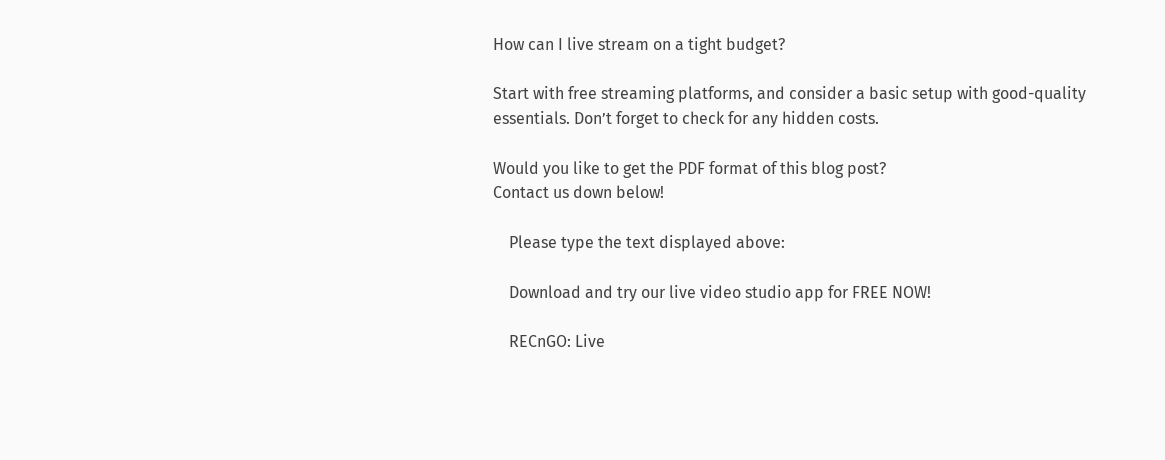How can I live stream on a tight budget?

Start with free streaming platforms, and consider a basic setup with good-quality essentials. Don’t forget to check for any hidden costs.

Would you like to get the PDF format of this blog post?
Contact us down below!

    Please type the text displayed above:

    Download and try our live video studio app for FREE NOW!

    RECnGO: Live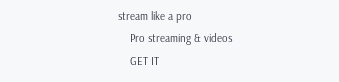stream like a pro
    Pro streaming & videos
    GET IT